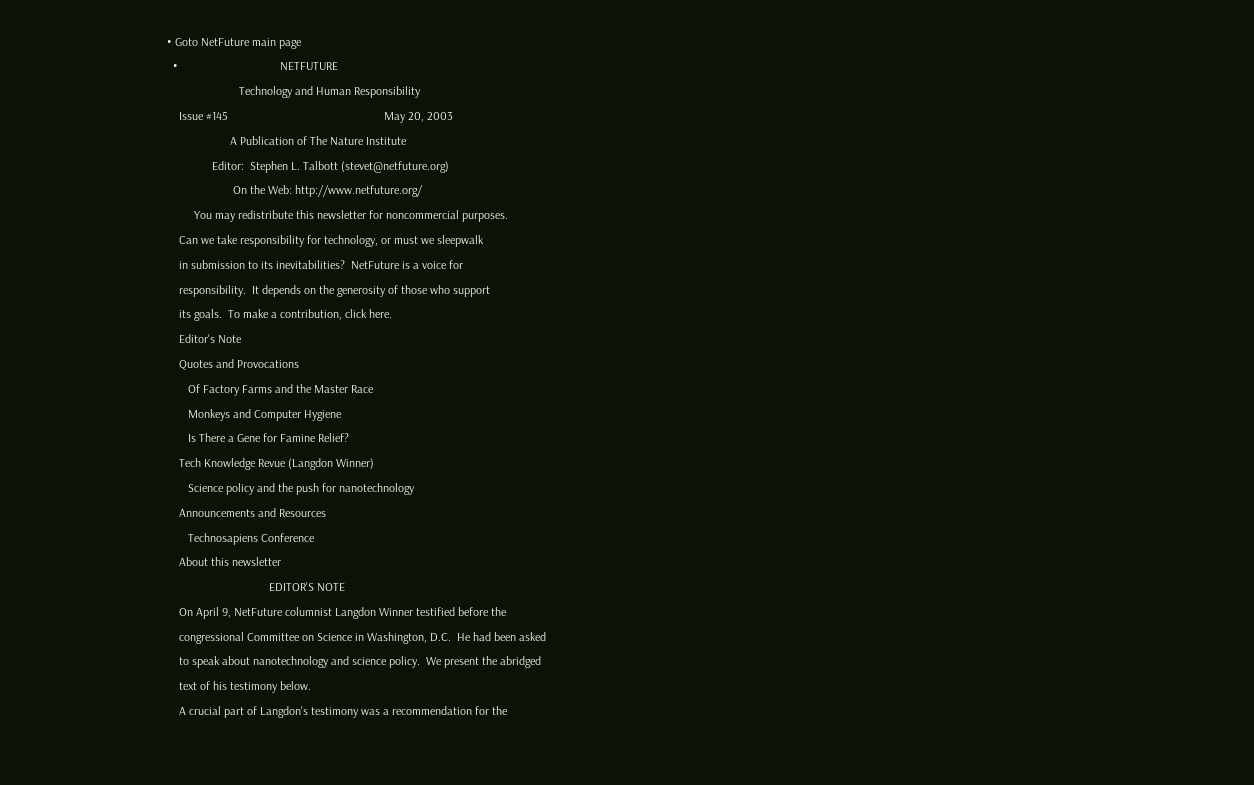• Goto NetFuture main page
  •                                  NETFUTURE
                        Technology and Human Responsibility
    Issue #145                                                    May 20, 2003
                     A Publication of The Nature Institute
               Editor:  Stephen L. Talbott (stevet@netfuture.org)
                      On the Web: http://www.netfuture.org/
         You may redistribute this newsletter for noncommercial purposes.
    Can we take responsibility for technology, or must we sleepwalk
    in submission to its inevitabilities?  NetFuture is a voice for
    responsibility.  It depends on the generosity of those who support
    its goals.  To make a contribution, click here.
    Editor's Note
    Quotes and Provocations
       Of Factory Farms and the Master Race
       Monkeys and Computer Hygiene
       Is There a Gene for Famine Relief?
    Tech Knowledge Revue (Langdon Winner)
       Science policy and the push for nanotechnology
    Announcements and Resources
       Technosapiens Conference
    About this newsletter
                                  EDITOR'S NOTE
    On April 9, NetFuture columnist Langdon Winner testified before the
    congressional Committee on Science in Washington, D.C.  He had been asked
    to speak about nanotechnology and science policy.  We present the abridged
    text of his testimony below.
    A crucial part of Langdon's testimony was a recommendation for the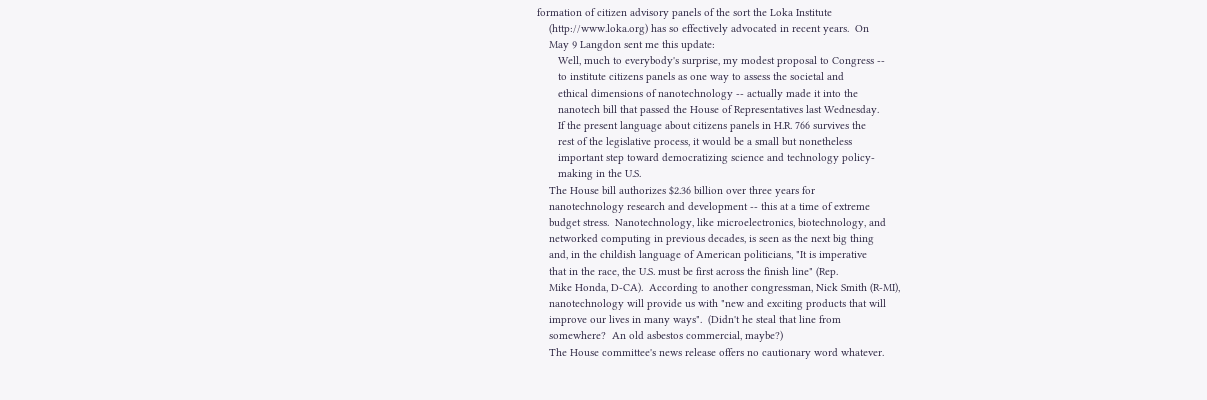formation of citizen advisory panels of the sort the Loka Institute
    (http://www.loka.org) has so effectively advocated in recent years.  On
    May 9 Langdon sent me this update:
       Well, much to everybody's surprise, my modest proposal to Congress --
       to institute citizens panels as one way to assess the societal and
       ethical dimensions of nanotechnology -- actually made it into the
       nanotech bill that passed the House of Representatives last Wednesday.
       If the present language about citizens panels in H.R. 766 survives the
       rest of the legislative process, it would be a small but nonetheless
       important step toward democratizing science and technology policy-
       making in the U.S.
    The House bill authorizes $2.36 billion over three years for
    nanotechnology research and development -- this at a time of extreme
    budget stress.  Nanotechnology, like microelectronics, biotechnology, and
    networked computing in previous decades, is seen as the next big thing
    and, in the childish language of American politicians, "It is imperative
    that in the race, the U.S. must be first across the finish line" (Rep.
    Mike Honda, D-CA).  According to another congressman, Nick Smith (R-MI),
    nanotechnology will provide us with "new and exciting products that will
    improve our lives in many ways".  (Didn't he steal that line from
    somewhere?  An old asbestos commercial, maybe?)
    The House committee's news release offers no cautionary word whatever.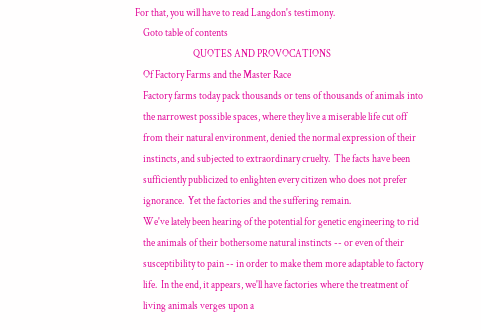For that, you will have to read Langdon's testimony.
    Goto table of contents
                             QUOTES AND PROVOCATIONS
    Of Factory Farms and the Master Race
    Factory farms today pack thousands or tens of thousands of animals into
    the narrowest possible spaces, where they live a miserable life cut off
    from their natural environment, denied the normal expression of their
    instincts, and subjected to extraordinary cruelty.  The facts have been
    sufficiently publicized to enlighten every citizen who does not prefer
    ignorance.  Yet the factories and the suffering remain.
    We've lately been hearing of the potential for genetic engineering to rid
    the animals of their bothersome natural instincts -- or even of their
    susceptibility to pain -- in order to make them more adaptable to factory
    life.  In the end, it appears, we'll have factories where the treatment of
    living animals verges upon a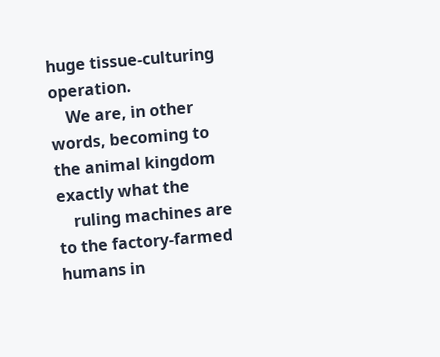huge tissue-culturing operation.
    We are, in other words, becoming to the animal kingdom exactly what the
    ruling machines are to the factory-farmed humans in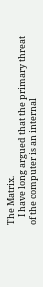The Matrix.
    I have long argued that the primary threat of the computer is an internal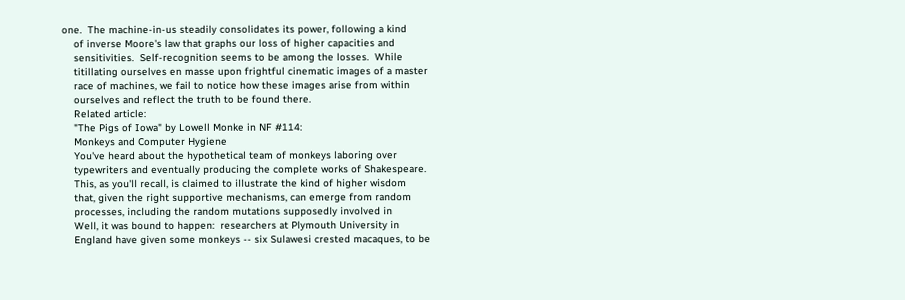one.  The machine-in-us steadily consolidates its power, following a kind
    of inverse Moore's law that graphs our loss of higher capacities and
    sensitivities.  Self-recognition seems to be among the losses.  While
    titillating ourselves en masse upon frightful cinematic images of a master
    race of machines, we fail to notice how these images arise from within
    ourselves and reflect the truth to be found there.
    Related article:
    "The Pigs of Iowa" by Lowell Monke in NF #114:
    Monkeys and Computer Hygiene
    You've heard about the hypothetical team of monkeys laboring over
    typewriters and eventually producing the complete works of Shakespeare.
    This, as you'll recall, is claimed to illustrate the kind of higher wisdom
    that, given the right supportive mechanisms, can emerge from random
    processes, including the random mutations supposedly involved in
    Well, it was bound to happen:  researchers at Plymouth University in
    England have given some monkeys -- six Sulawesi crested macaques, to be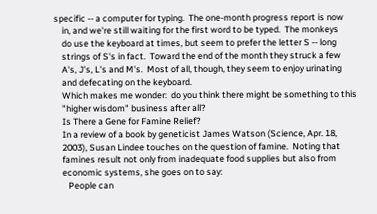specific -- a computer for typing.  The one-month progress report is now
    in, and we're still waiting for the first word to be typed.  The monkeys
    do use the keyboard at times, but seem to prefer the letter S -- long
    strings of S's in fact.  Toward the end of the month they struck a few
    A's, J's, L's and M's.  Most of all, though, they seem to enjoy urinating
    and defecating on the keyboard.
    Which makes me wonder:  do you think there might be something to this
    "higher wisdom" business after all?
    Is There a Gene for Famine Relief?
    In a review of a book by geneticist James Watson (Science, Apr. 18,
    2003), Susan Lindee touches on the question of famine.  Noting that
    famines result not only from inadequate food supplies but also from
    economic systems, she goes on to say:
       People can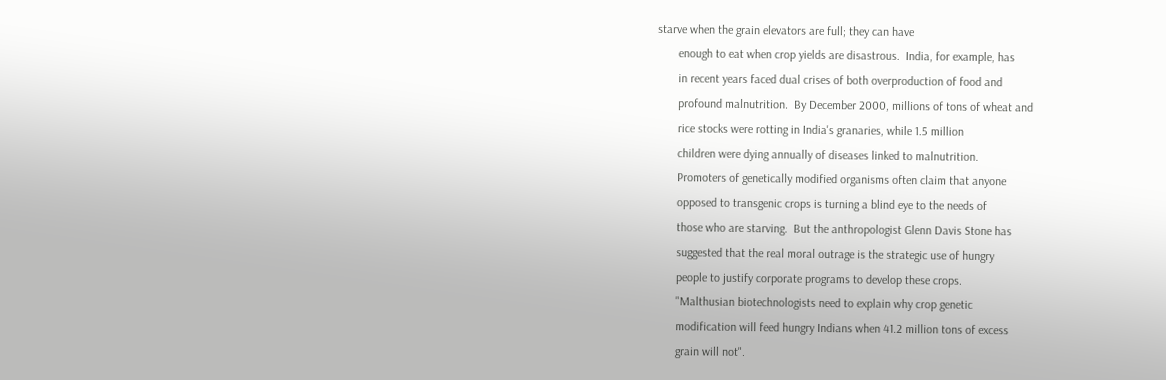starve when the grain elevators are full; they can have
       enough to eat when crop yields are disastrous.  India, for example, has
       in recent years faced dual crises of both overproduction of food and
       profound malnutrition.  By December 2000, millions of tons of wheat and
       rice stocks were rotting in India's granaries, while 1.5 million
       children were dying annually of diseases linked to malnutrition.
       Promoters of genetically modified organisms often claim that anyone
       opposed to transgenic crops is turning a blind eye to the needs of
       those who are starving.  But the anthropologist Glenn Davis Stone has
       suggested that the real moral outrage is the strategic use of hungry
       people to justify corporate programs to develop these crops.
       "Malthusian biotechnologists need to explain why crop genetic
       modification will feed hungry Indians when 41.2 million tons of excess
       grain will not".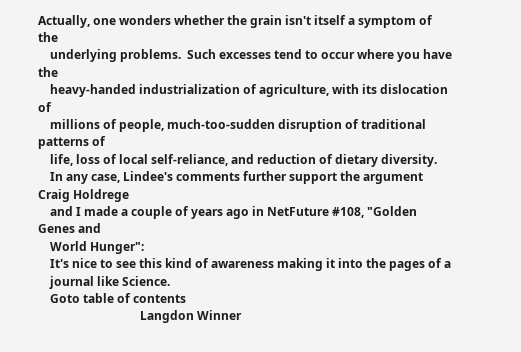Actually, one wonders whether the grain isn't itself a symptom of the
    underlying problems.  Such excesses tend to occur where you have the
    heavy-handed industrialization of agriculture, with its dislocation of
    millions of people, much-too-sudden disruption of traditional patterns of
    life, loss of local self-reliance, and reduction of dietary diversity.
    In any case, Lindee's comments further support the argument Craig Holdrege
    and I made a couple of years ago in NetFuture #108, "Golden Genes and
    World Hunger":
    It's nice to see this kind of awareness making it into the pages of a
    journal like Science.
    Goto table of contents
                                  Langdon Winner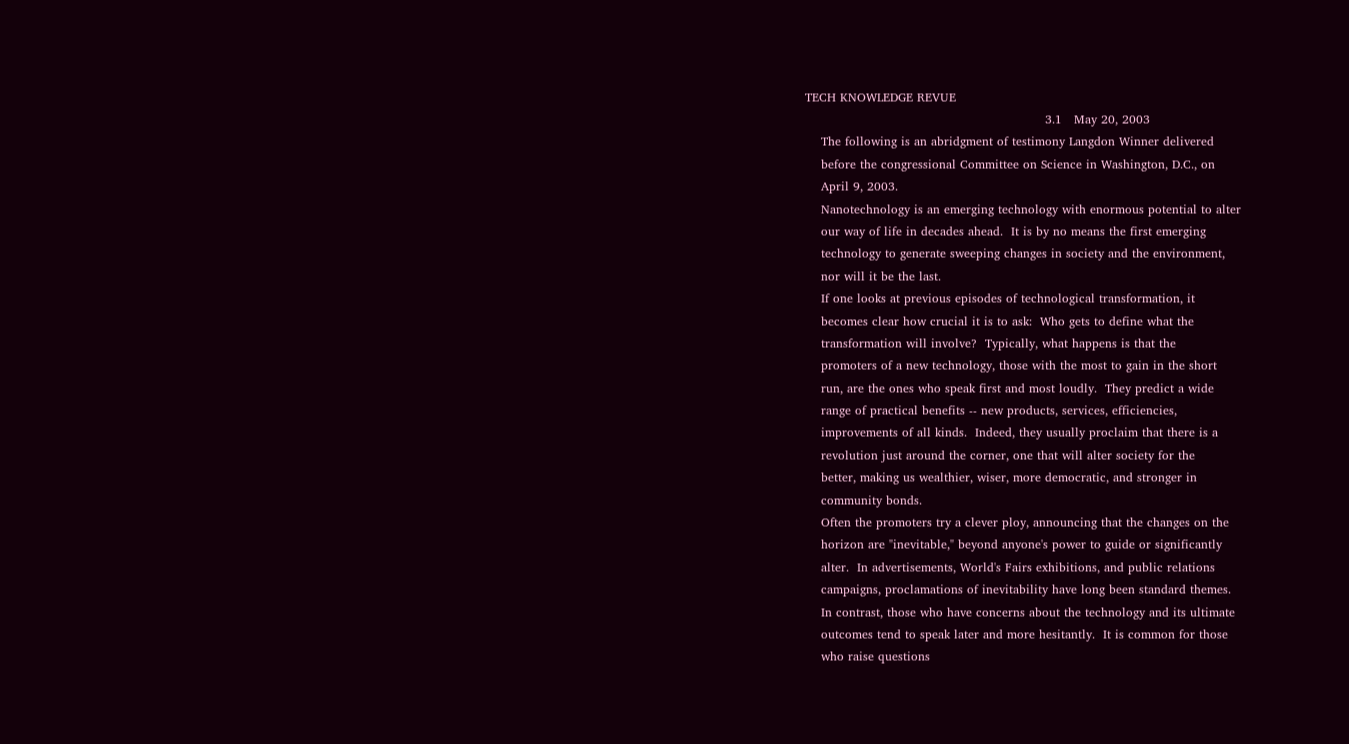TECH KNOWLEDGE REVUE
                                                            3.1   May 20, 2003
    The following is an abridgment of testimony Langdon Winner delivered
    before the congressional Committee on Science in Washington, D.C., on
    April 9, 2003.
    Nanotechnology is an emerging technology with enormous potential to alter
    our way of life in decades ahead.  It is by no means the first emerging
    technology to generate sweeping changes in society and the environment,
    nor will it be the last.
    If one looks at previous episodes of technological transformation, it
    becomes clear how crucial it is to ask:  Who gets to define what the
    transformation will involve?  Typically, what happens is that the
    promoters of a new technology, those with the most to gain in the short
    run, are the ones who speak first and most loudly.  They predict a wide
    range of practical benefits -- new products, services, efficiencies,
    improvements of all kinds.  Indeed, they usually proclaim that there is a
    revolution just around the corner, one that will alter society for the
    better, making us wealthier, wiser, more democratic, and stronger in
    community bonds.
    Often the promoters try a clever ploy, announcing that the changes on the
    horizon are "inevitable," beyond anyone's power to guide or significantly
    alter.  In advertisements, World's Fairs exhibitions, and public relations
    campaigns, proclamations of inevitability have long been standard themes.
    In contrast, those who have concerns about the technology and its ultimate
    outcomes tend to speak later and more hesitantly.  It is common for those
    who raise questions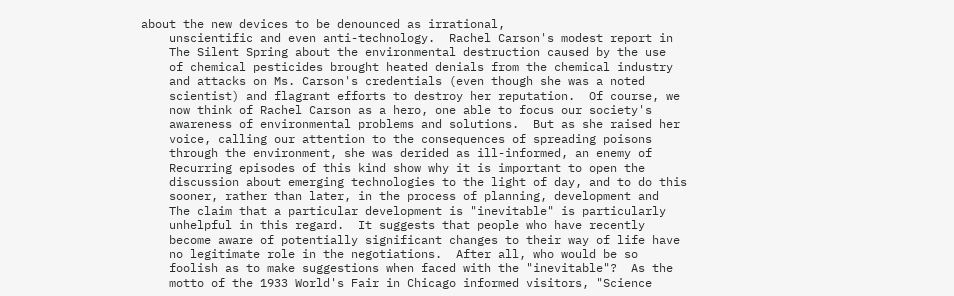about the new devices to be denounced as irrational,
    unscientific and even anti-technology.  Rachel Carson's modest report in
    The Silent Spring about the environmental destruction caused by the use
    of chemical pesticides brought heated denials from the chemical industry
    and attacks on Ms. Carson's credentials (even though she was a noted
    scientist) and flagrant efforts to destroy her reputation.  Of course, we
    now think of Rachel Carson as a hero, one able to focus our society's
    awareness of environmental problems and solutions.  But as she raised her
    voice, calling our attention to the consequences of spreading poisons
    through the environment, she was derided as ill-informed, an enemy of
    Recurring episodes of this kind show why it is important to open the
    discussion about emerging technologies to the light of day, and to do this
    sooner, rather than later, in the process of planning, development and
    The claim that a particular development is "inevitable" is particularly
    unhelpful in this regard.  It suggests that people who have recently
    become aware of potentially significant changes to their way of life have
    no legitimate role in the negotiations.  After all, who would be so
    foolish as to make suggestions when faced with the "inevitable"?  As the
    motto of the 1933 World's Fair in Chicago informed visitors, "Science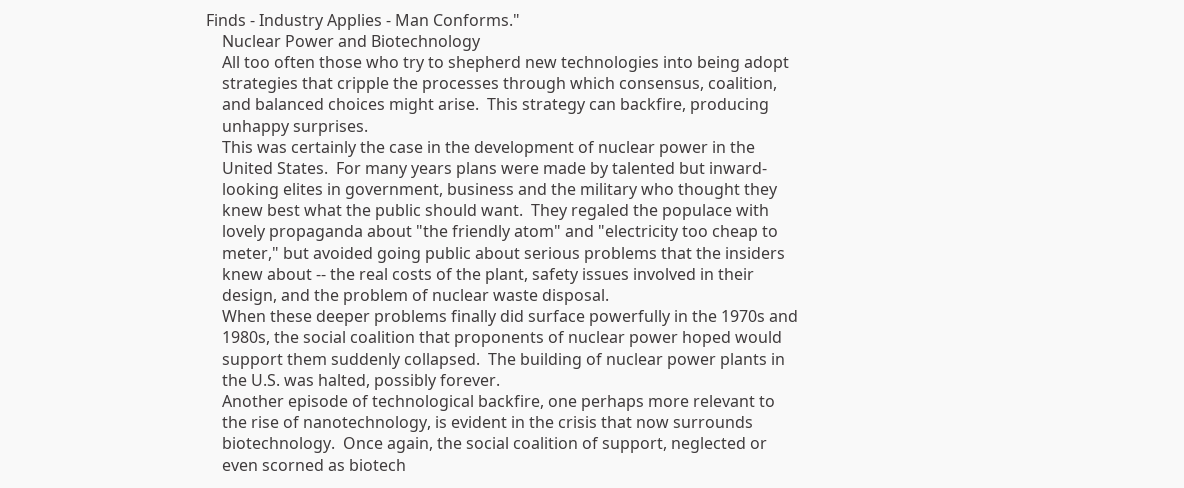Finds - Industry Applies - Man Conforms."
    Nuclear Power and Biotechnology
    All too often those who try to shepherd new technologies into being adopt
    strategies that cripple the processes through which consensus, coalition,
    and balanced choices might arise.  This strategy can backfire, producing
    unhappy surprises.
    This was certainly the case in the development of nuclear power in the
    United States.  For many years plans were made by talented but inward-
    looking elites in government, business and the military who thought they
    knew best what the public should want.  They regaled the populace with
    lovely propaganda about "the friendly atom" and "electricity too cheap to
    meter," but avoided going public about serious problems that the insiders
    knew about -- the real costs of the plant, safety issues involved in their
    design, and the problem of nuclear waste disposal.
    When these deeper problems finally did surface powerfully in the 1970s and
    1980s, the social coalition that proponents of nuclear power hoped would
    support them suddenly collapsed.  The building of nuclear power plants in
    the U.S. was halted, possibly forever.
    Another episode of technological backfire, one perhaps more relevant to
    the rise of nanotechnology, is evident in the crisis that now surrounds
    biotechnology.  Once again, the social coalition of support, neglected or
    even scorned as biotech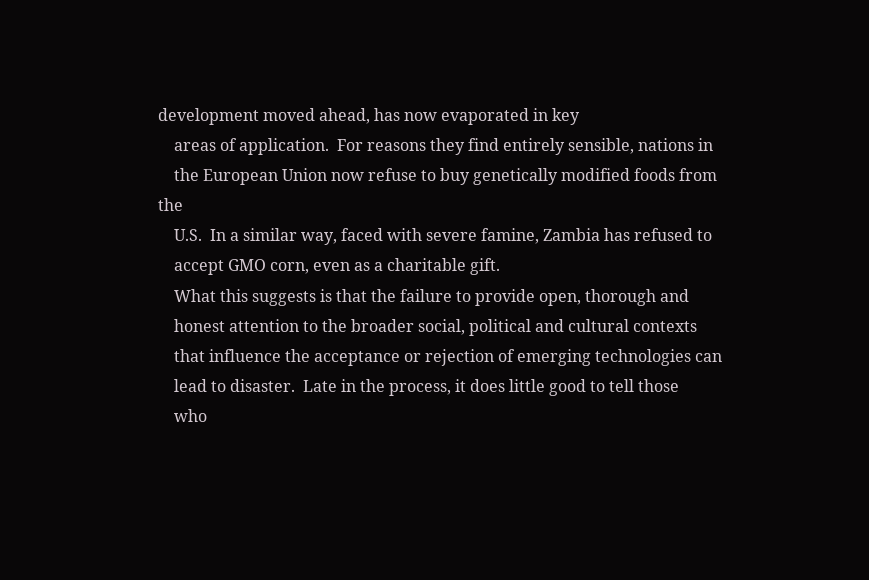development moved ahead, has now evaporated in key
    areas of application.  For reasons they find entirely sensible, nations in
    the European Union now refuse to buy genetically modified foods from the
    U.S.  In a similar way, faced with severe famine, Zambia has refused to
    accept GMO corn, even as a charitable gift.
    What this suggests is that the failure to provide open, thorough and
    honest attention to the broader social, political and cultural contexts
    that influence the acceptance or rejection of emerging technologies can
    lead to disaster.  Late in the process, it does little good to tell those
    who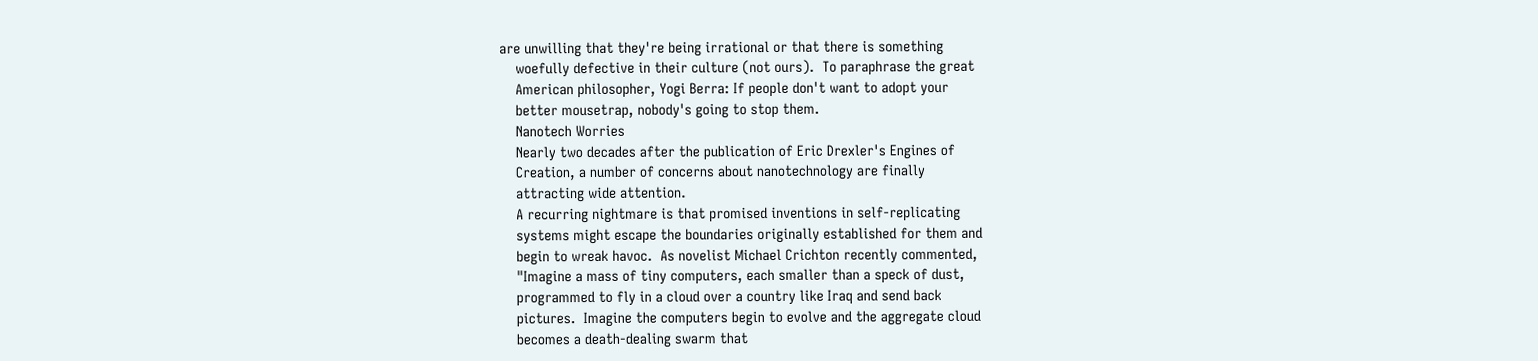are unwilling that they're being irrational or that there is something
    woefully defective in their culture (not ours).  To paraphrase the great
    American philosopher, Yogi Berra: If people don't want to adopt your
    better mousetrap, nobody's going to stop them.
    Nanotech Worries
    Nearly two decades after the publication of Eric Drexler's Engines of
    Creation, a number of concerns about nanotechnology are finally
    attracting wide attention.
    A recurring nightmare is that promised inventions in self-replicating
    systems might escape the boundaries originally established for them and
    begin to wreak havoc.  As novelist Michael Crichton recently commented,
    "Imagine a mass of tiny computers, each smaller than a speck of dust,
    programmed to fly in a cloud over a country like Iraq and send back
    pictures.  Imagine the computers begin to evolve and the aggregate cloud
    becomes a death-dealing swarm that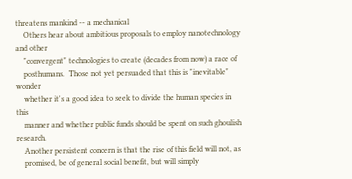threatens mankind -- a mechanical
    Others hear about ambitious proposals to employ nanotechnology and other
    "convergent" technologies to create (decades from now) a race of
    posthumans.  Those not yet persuaded that this is "inevitable" wonder
    whether it's a good idea to seek to divide the human species in this
    manner and whether public funds should be spent on such ghoulish research.
    Another persistent concern is that the rise of this field will not, as
    promised, be of general social benefit, but will simply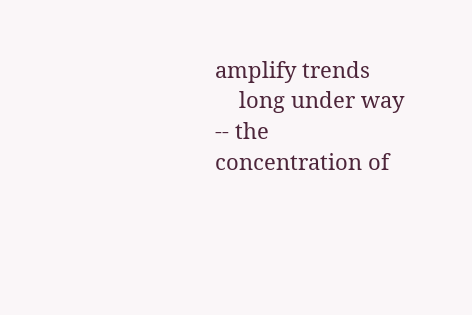amplify trends
    long under way -- the concentration of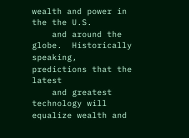wealth and power in the the U.S.
    and around the globe.  Historically speaking, predictions that the latest
    and greatest technology will equalize wealth and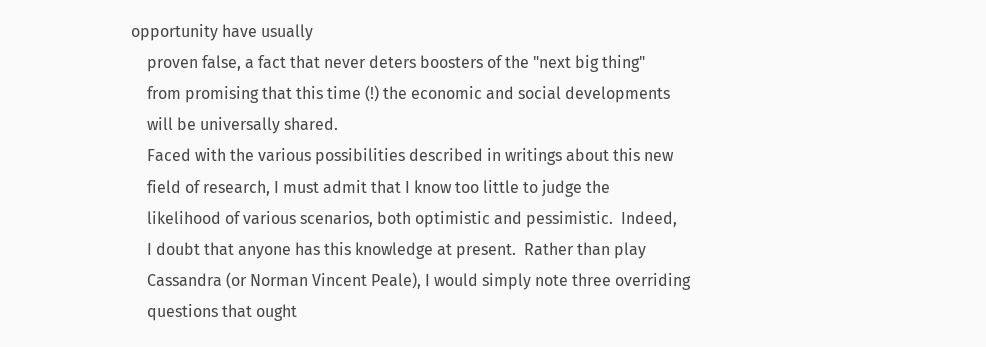opportunity have usually
    proven false, a fact that never deters boosters of the "next big thing"
    from promising that this time (!) the economic and social developments
    will be universally shared.
    Faced with the various possibilities described in writings about this new
    field of research, I must admit that I know too little to judge the
    likelihood of various scenarios, both optimistic and pessimistic.  Indeed,
    I doubt that anyone has this knowledge at present.  Rather than play
    Cassandra (or Norman Vincent Peale), I would simply note three overriding
    questions that ought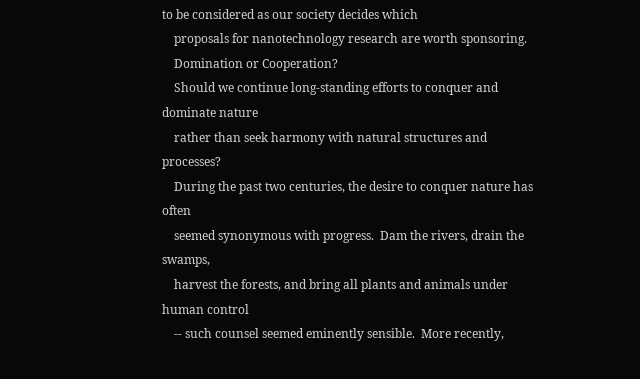to be considered as our society decides which
    proposals for nanotechnology research are worth sponsoring.
    Domination or Cooperation?
    Should we continue long-standing efforts to conquer and dominate nature
    rather than seek harmony with natural structures and processes?
    During the past two centuries, the desire to conquer nature has often
    seemed synonymous with progress.  Dam the rivers, drain the swamps,
    harvest the forests, and bring all plants and animals under human control
    -- such counsel seemed eminently sensible.  More recently,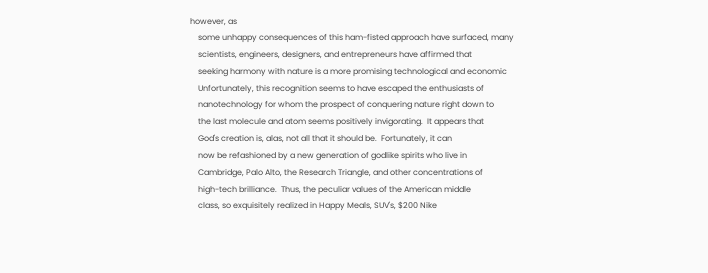however, as
    some unhappy consequences of this ham-fisted approach have surfaced, many
    scientists, engineers, designers, and entrepreneurs have affirmed that
    seeking harmony with nature is a more promising technological and economic
    Unfortunately, this recognition seems to have escaped the enthusiasts of
    nanotechnology for whom the prospect of conquering nature right down to
    the last molecule and atom seems positively invigorating.  It appears that
    God's creation is, alas, not all that it should be.  Fortunately, it can
    now be refashioned by a new generation of godlike spirits who live in
    Cambridge, Palo Alto, the Research Triangle, and other concentrations of
    high-tech brilliance.  Thus, the peculiar values of the American middle
    class, so exquisitely realized in Happy Meals, SUV's, $200 Nike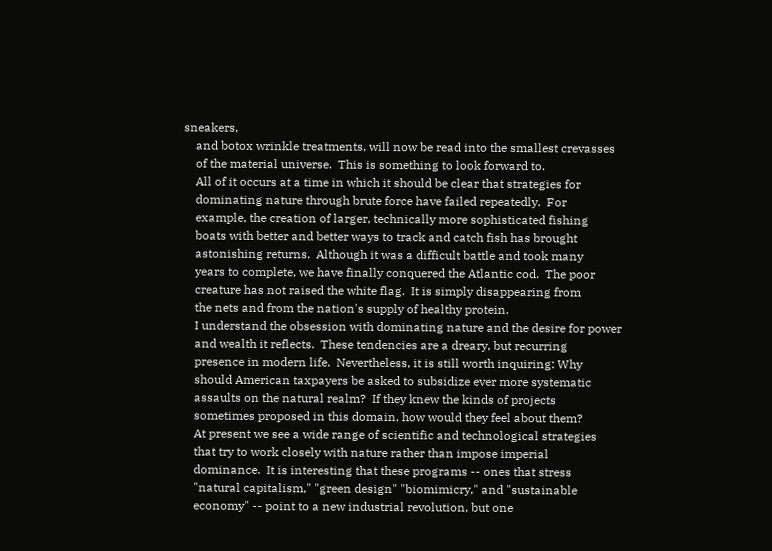sneakers,
    and botox wrinkle treatments, will now be read into the smallest crevasses
    of the material universe.  This is something to look forward to.
    All of it occurs at a time in which it should be clear that strategies for
    dominating nature through brute force have failed repeatedly.  For
    example, the creation of larger, technically more sophisticated fishing
    boats with better and better ways to track and catch fish has brought
    astonishing returns.  Although it was a difficult battle and took many
    years to complete, we have finally conquered the Atlantic cod.  The poor
    creature has not raised the white flag.  It is simply disappearing from
    the nets and from the nation's supply of healthy protein.
    I understand the obsession with dominating nature and the desire for power
    and wealth it reflects.  These tendencies are a dreary, but recurring
    presence in modern life.  Nevertheless, it is still worth inquiring: Why
    should American taxpayers be asked to subsidize ever more systematic
    assaults on the natural realm?  If they knew the kinds of projects
    sometimes proposed in this domain, how would they feel about them?
    At present we see a wide range of scientific and technological strategies
    that try to work closely with nature rather than impose imperial
    dominance.  It is interesting that these programs -- ones that stress
    "natural capitalism," "green design" "biomimicry," and "sustainable
    economy" -- point to a new industrial revolution, but one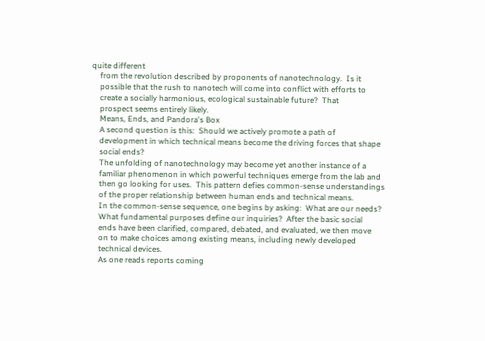quite different
    from the revolution described by proponents of nanotechnology.  Is it
    possible that the rush to nanotech will come into conflict with efforts to
    create a socially harmonious, ecological sustainable future?  That
    prospect seems entirely likely.
    Means, Ends, and Pandora's Box
    A second question is this:  Should we actively promote a path of
    development in which technical means become the driving forces that shape
    social ends?
    The unfolding of nanotechnology may become yet another instance of a
    familiar phenomenon in which powerful techniques emerge from the lab and
    then go looking for uses.  This pattern defies common-sense understandings
    of the proper relationship between human ends and technical means.
    In the common-sense sequence, one begins by asking:  What are our needs?
    What fundamental purposes define our inquiries?  After the basic social
    ends have been clarified, compared, debated, and evaluated, we then move
    on to make choices among existing means, including newly developed
    technical devices.
    As one reads reports coming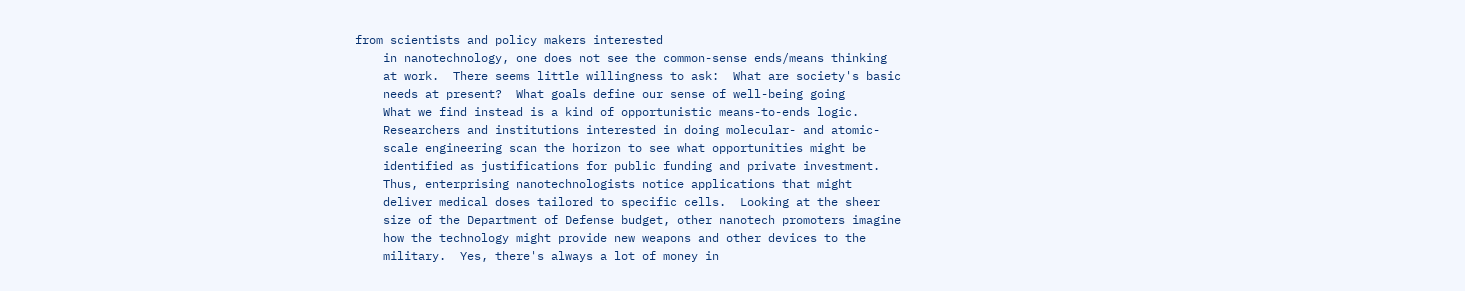from scientists and policy makers interested
    in nanotechnology, one does not see the common-sense ends/means thinking
    at work.  There seems little willingness to ask:  What are society's basic
    needs at present?  What goals define our sense of well-being going
    What we find instead is a kind of opportunistic means-to-ends logic.
    Researchers and institutions interested in doing molecular- and atomic-
    scale engineering scan the horizon to see what opportunities might be
    identified as justifications for public funding and private investment.
    Thus, enterprising nanotechnologists notice applications that might
    deliver medical doses tailored to specific cells.  Looking at the sheer
    size of the Department of Defense budget, other nanotech promoters imagine
    how the technology might provide new weapons and other devices to the
    military.  Yes, there's always a lot of money in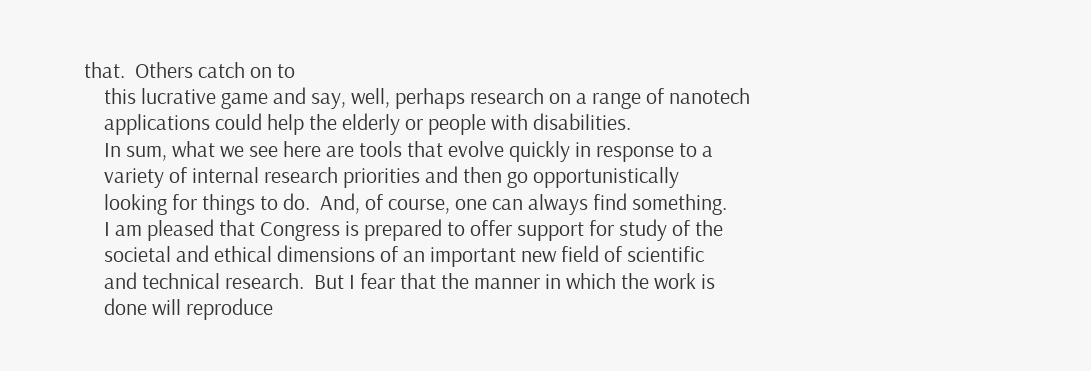that.  Others catch on to
    this lucrative game and say, well, perhaps research on a range of nanotech
    applications could help the elderly or people with disabilities.
    In sum, what we see here are tools that evolve quickly in response to a
    variety of internal research priorities and then go opportunistically
    looking for things to do.  And, of course, one can always find something.
    I am pleased that Congress is prepared to offer support for study of the
    societal and ethical dimensions of an important new field of scientific
    and technical research.  But I fear that the manner in which the work is
    done will reproduce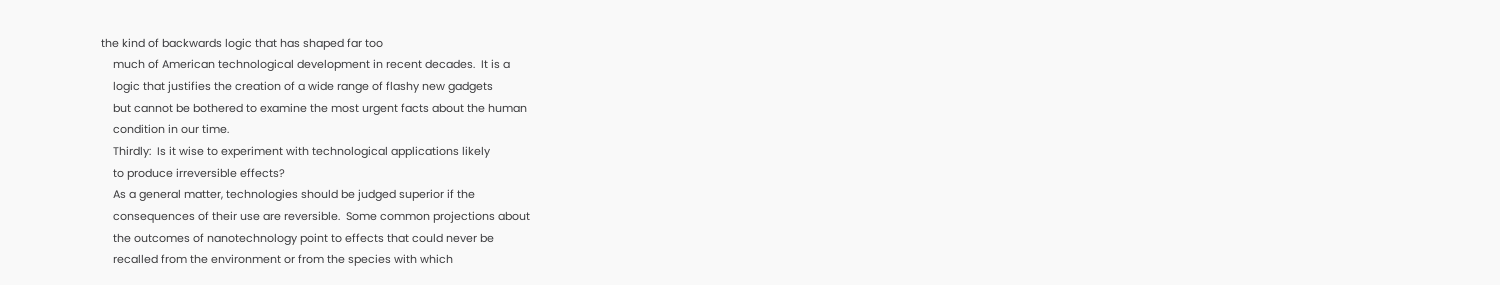the kind of backwards logic that has shaped far too
    much of American technological development in recent decades.  It is a
    logic that justifies the creation of a wide range of flashy new gadgets
    but cannot be bothered to examine the most urgent facts about the human
    condition in our time.
    Thirdly:  Is it wise to experiment with technological applications likely
    to produce irreversible effects?
    As a general matter, technologies should be judged superior if the
    consequences of their use are reversible.  Some common projections about
    the outcomes of nanotechnology point to effects that could never be
    recalled from the environment or from the species with which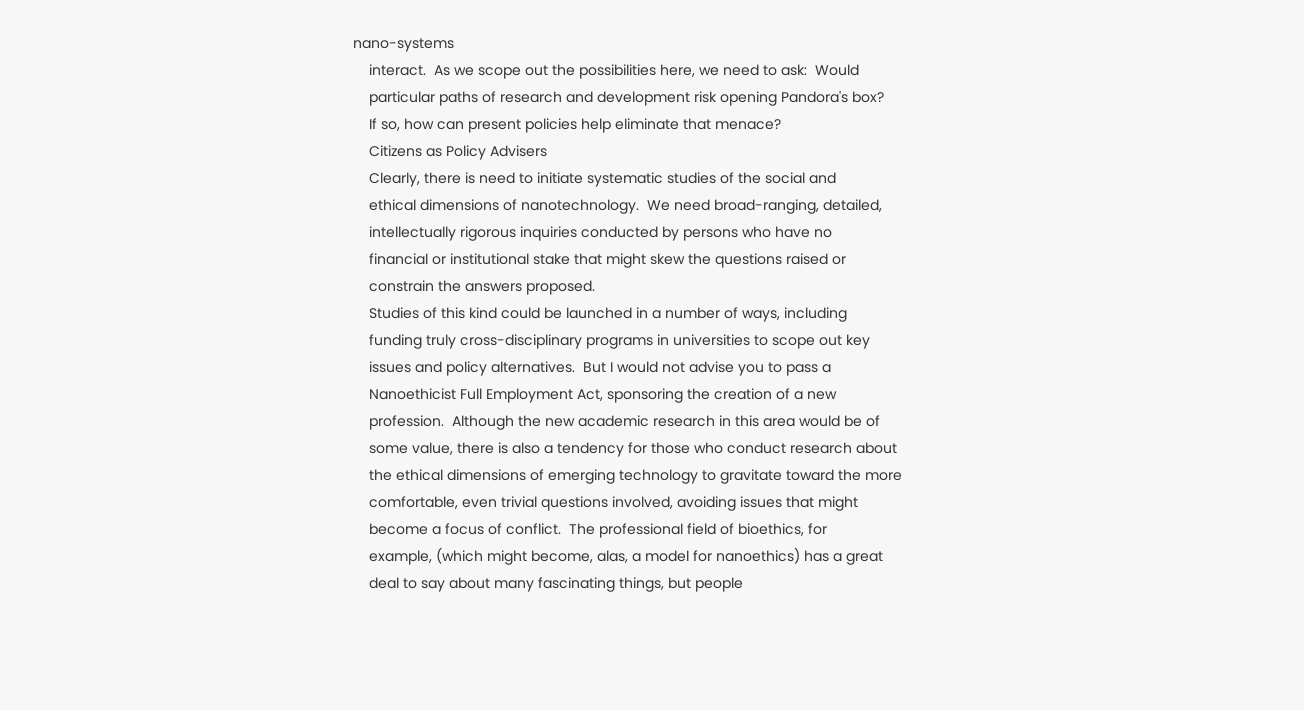nano-systems
    interact.  As we scope out the possibilities here, we need to ask:  Would
    particular paths of research and development risk opening Pandora's box?
    If so, how can present policies help eliminate that menace?
    Citizens as Policy Advisers
    Clearly, there is need to initiate systematic studies of the social and
    ethical dimensions of nanotechnology.  We need broad-ranging, detailed,
    intellectually rigorous inquiries conducted by persons who have no
    financial or institutional stake that might skew the questions raised or
    constrain the answers proposed.
    Studies of this kind could be launched in a number of ways, including
    funding truly cross-disciplinary programs in universities to scope out key
    issues and policy alternatives.  But I would not advise you to pass a
    Nanoethicist Full Employment Act, sponsoring the creation of a new
    profession.  Although the new academic research in this area would be of
    some value, there is also a tendency for those who conduct research about
    the ethical dimensions of emerging technology to gravitate toward the more
    comfortable, even trivial questions involved, avoiding issues that might
    become a focus of conflict.  The professional field of bioethics, for
    example, (which might become, alas, a model for nanoethics) has a great
    deal to say about many fascinating things, but people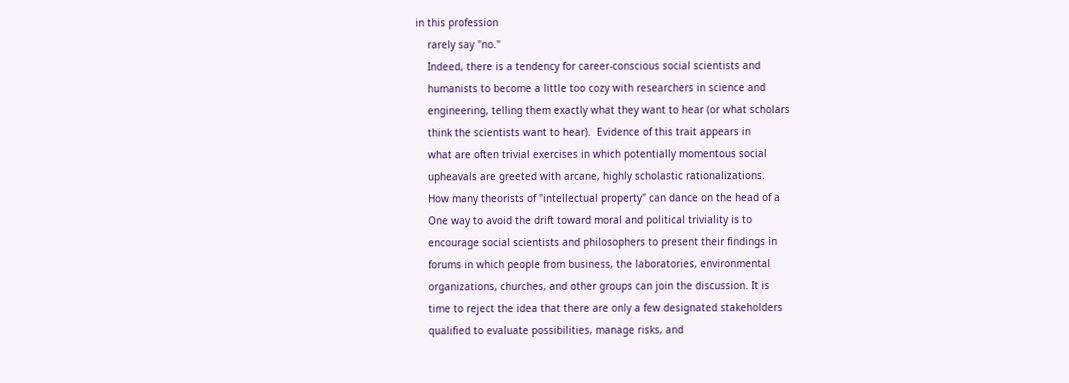in this profession
    rarely say "no."
    Indeed, there is a tendency for career-conscious social scientists and
    humanists to become a little too cozy with researchers in science and
    engineering, telling them exactly what they want to hear (or what scholars
    think the scientists want to hear).  Evidence of this trait appears in
    what are often trivial exercises in which potentially momentous social
    upheavals are greeted with arcane, highly scholastic rationalizations.
    How many theorists of "intellectual property" can dance on the head of a
    One way to avoid the drift toward moral and political triviality is to
    encourage social scientists and philosophers to present their findings in
    forums in which people from business, the laboratories, environmental
    organizations, churches, and other groups can join the discussion. It is
    time to reject the idea that there are only a few designated stakeholders
    qualified to evaluate possibilities, manage risks, and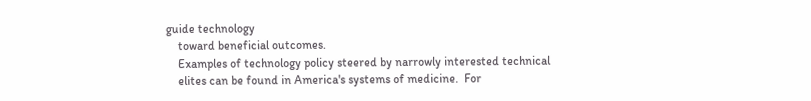guide technology
    toward beneficial outcomes.
    Examples of technology policy steered by narrowly interested technical
    elites can be found in America's systems of medicine.  For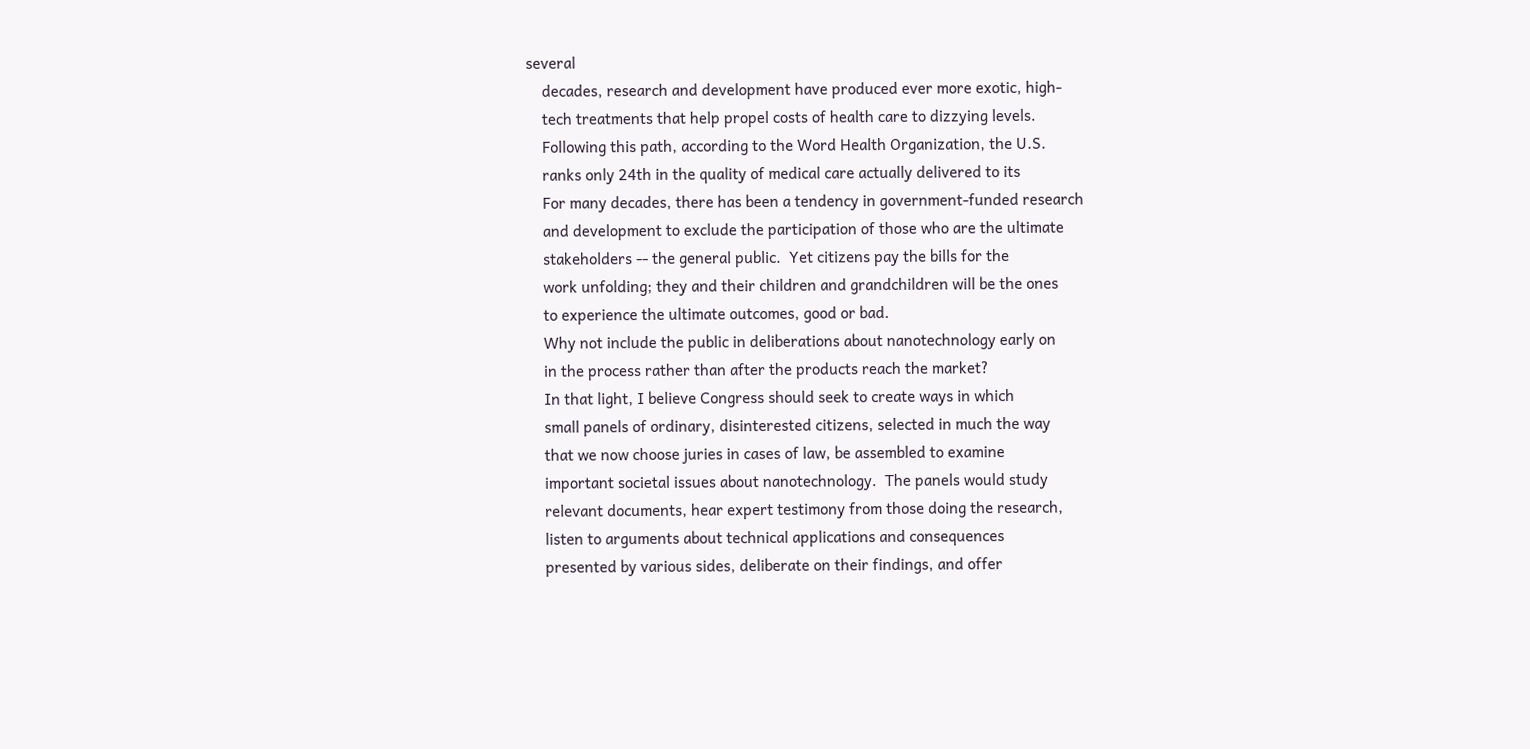several
    decades, research and development have produced ever more exotic, high-
    tech treatments that help propel costs of health care to dizzying levels.
    Following this path, according to the Word Health Organization, the U.S.
    ranks only 24th in the quality of medical care actually delivered to its
    For many decades, there has been a tendency in government-funded research
    and development to exclude the participation of those who are the ultimate
    stakeholders -- the general public.  Yet citizens pay the bills for the
    work unfolding; they and their children and grandchildren will be the ones
    to experience the ultimate outcomes, good or bad.
    Why not include the public in deliberations about nanotechnology early on
    in the process rather than after the products reach the market?
    In that light, I believe Congress should seek to create ways in which
    small panels of ordinary, disinterested citizens, selected in much the way
    that we now choose juries in cases of law, be assembled to examine
    important societal issues about nanotechnology.  The panels would study
    relevant documents, hear expert testimony from those doing the research,
    listen to arguments about technical applications and consequences
    presented by various sides, deliberate on their findings, and offer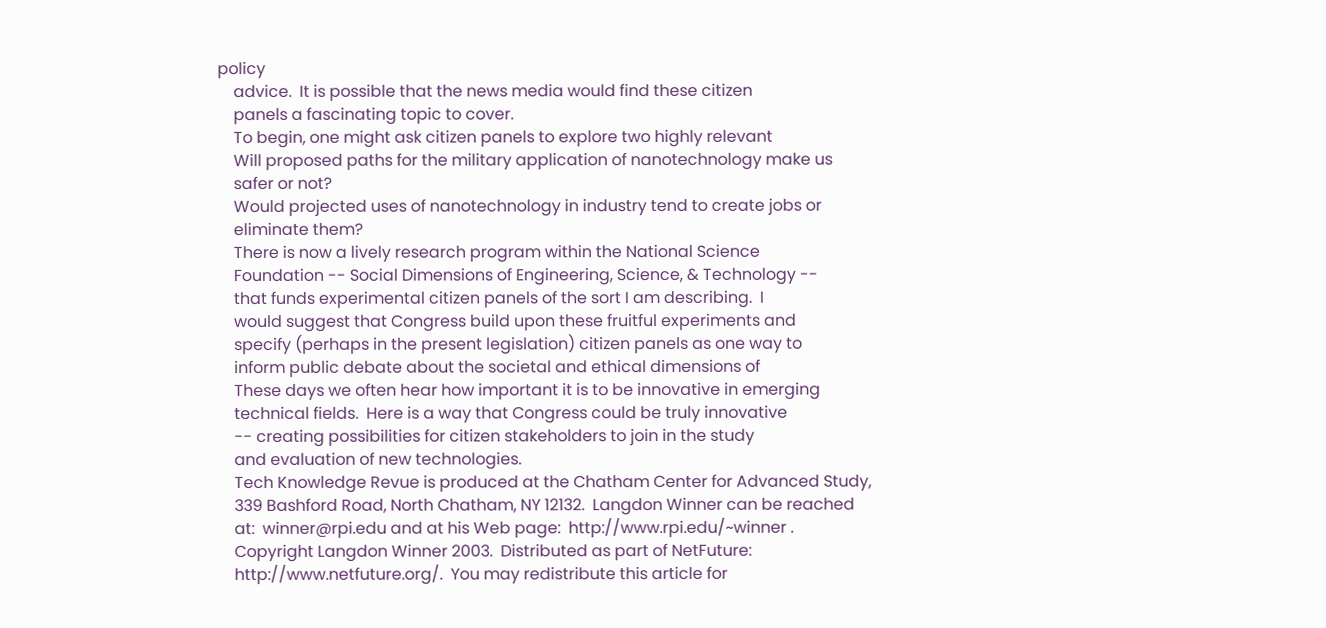policy
    advice.  It is possible that the news media would find these citizen
    panels a fascinating topic to cover.
    To begin, one might ask citizen panels to explore two highly relevant
    Will proposed paths for the military application of nanotechnology make us
    safer or not?
    Would projected uses of nanotechnology in industry tend to create jobs or
    eliminate them?
    There is now a lively research program within the National Science
    Foundation -- Social Dimensions of Engineering, Science, & Technology --
    that funds experimental citizen panels of the sort I am describing.  I
    would suggest that Congress build upon these fruitful experiments and
    specify (perhaps in the present legislation) citizen panels as one way to
    inform public debate about the societal and ethical dimensions of
    These days we often hear how important it is to be innovative in emerging
    technical fields.  Here is a way that Congress could be truly innovative
    -- creating possibilities for citizen stakeholders to join in the study
    and evaluation of new technologies.
    Tech Knowledge Revue is produced at the Chatham Center for Advanced Study,
    339 Bashford Road, North Chatham, NY 12132.  Langdon Winner can be reached
    at:  winner@rpi.edu and at his Web page:  http://www.rpi.edu/~winner .
    Copyright Langdon Winner 2003.  Distributed as part of NetFuture:
    http://www.netfuture.org/.  You may redistribute this article for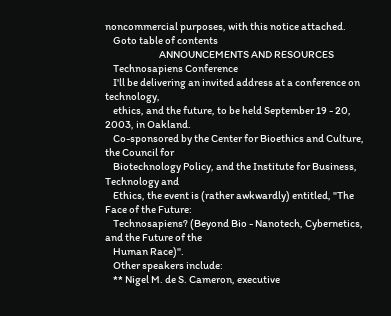noncommercial purposes, with this notice attached.
    Goto table of contents
                           ANNOUNCEMENTS AND RESOURCES
    Technosapiens Conference
    I'll be delivering an invited address at a conference on technology,
    ethics, and the future, to be held September 19 - 20, 2003, in Oakland.
    Co-sponsored by the Center for Bioethics and Culture, the Council for
    Biotechnology Policy, and the Institute for Business, Technology and
    Ethics, the event is (rather awkwardly) entitled, "The Face of the Future:
    Technosapiens? (Beyond Bio - Nanotech, Cybernetics, and the Future of the
    Human Race)".
    Other speakers include:
    ** Nigel M. de S. Cameron, executive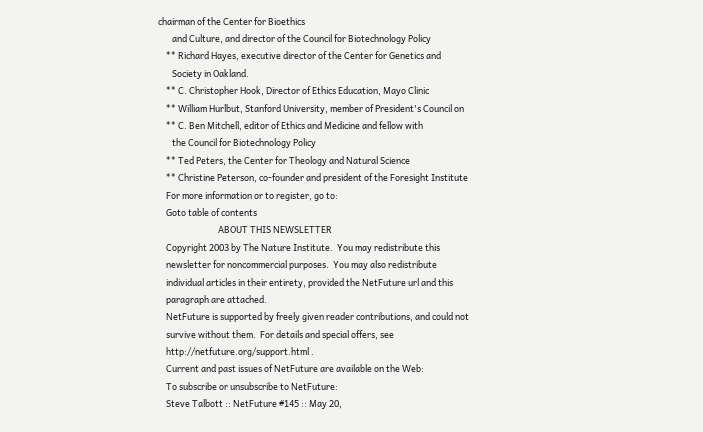chairman of the Center for Bioethics
       and Culture, and director of the Council for Biotechnology Policy
    ** Richard Hayes, executive director of the Center for Genetics and
       Society in Oakland.
    ** C. Christopher Hook, Director of Ethics Education, Mayo Clinic
    ** William Hurlbut, Stanford University, member of President's Council on
    ** C. Ben Mitchell, editor of Ethics and Medicine and fellow with
       the Council for Biotechnology Policy
    ** Ted Peters, the Center for Theology and Natural Science
    ** Christine Peterson, co-founder and president of the Foresight Institute
    For more information or to register, go to:
    Goto table of contents
                              ABOUT THIS NEWSLETTER
    Copyright 2003 by The Nature Institute.  You may redistribute this
    newsletter for noncommercial purposes.  You may also redistribute
    individual articles in their entirety, provided the NetFuture url and this
    paragraph are attached.
    NetFuture is supported by freely given reader contributions, and could not
    survive without them.  For details and special offers, see
    http://netfuture.org/support.html .
    Current and past issues of NetFuture are available on the Web:
    To subscribe or unsubscribe to NetFuture:
    Steve Talbott :: NetFuture #145 :: May 20,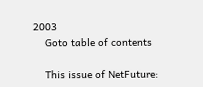2003
    Goto table of contents

    This issue of NetFuture: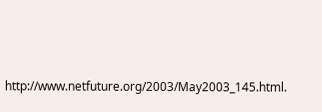http://www.netfuture.org/2003/May2003_145.html.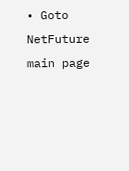• Goto NetFuture main page